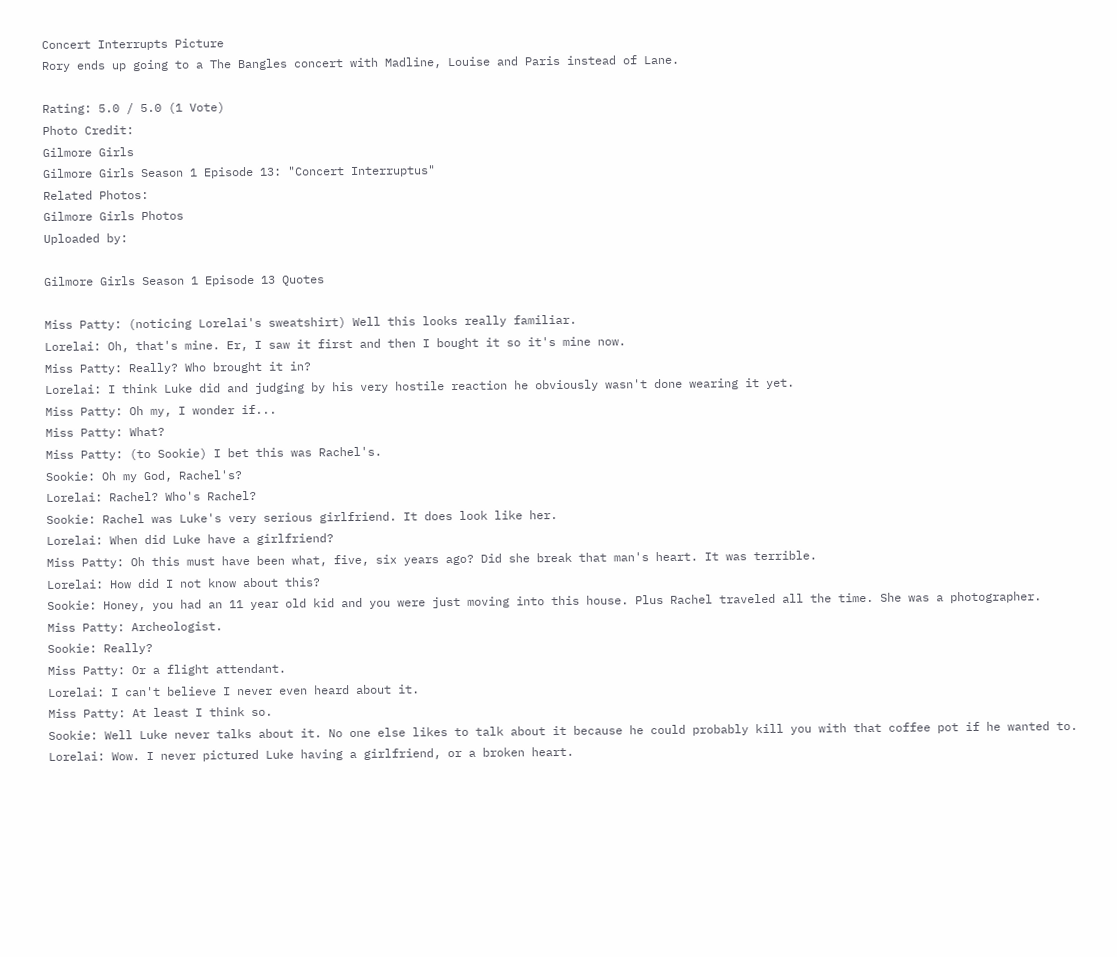Concert Interrupts Picture
Rory ends up going to a The Bangles concert with Madline, Louise and Paris instead of Lane.

Rating: 5.0 / 5.0 (1 Vote)
Photo Credit:
Gilmore Girls
Gilmore Girls Season 1 Episode 13: "Concert Interruptus"
Related Photos:
Gilmore Girls Photos
Uploaded by:

Gilmore Girls Season 1 Episode 13 Quotes

Miss Patty: (noticing Lorelai's sweatshirt) Well this looks really familiar.
Lorelai: Oh, that's mine. Er, I saw it first and then I bought it so it's mine now.
Miss Patty: Really? Who brought it in?
Lorelai: I think Luke did and judging by his very hostile reaction he obviously wasn't done wearing it yet.
Miss Patty: Oh my, I wonder if...
Miss Patty: What?
Miss Patty: (to Sookie) I bet this was Rachel's.
Sookie: Oh my God, Rachel's?
Lorelai: Rachel? Who's Rachel?
Sookie: Rachel was Luke's very serious girlfriend. It does look like her.
Lorelai: When did Luke have a girlfriend?
Miss Patty: Oh this must have been what, five, six years ago? Did she break that man's heart. It was terrible.
Lorelai: How did I not know about this?
Sookie: Honey, you had an 11 year old kid and you were just moving into this house. Plus Rachel traveled all the time. She was a photographer.
Miss Patty: Archeologist.
Sookie: Really?
Miss Patty: Or a flight attendant.
Lorelai: I can't believe I never even heard about it.
Miss Patty: At least I think so.
Sookie: Well Luke never talks about it. No one else likes to talk about it because he could probably kill you with that coffee pot if he wanted to.
Lorelai: Wow. I never pictured Luke having a girlfriend, or a broken heart.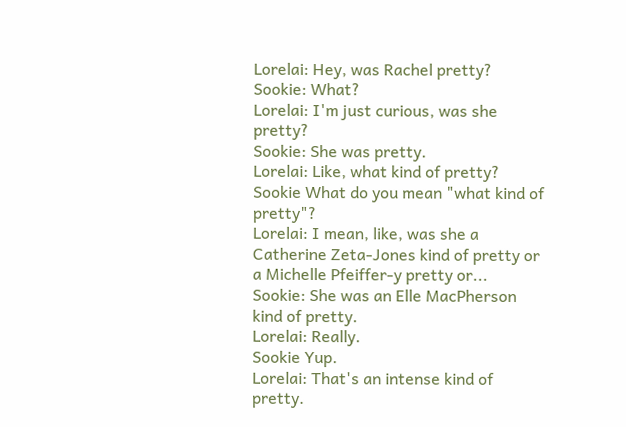Lorelai: Hey, was Rachel pretty?
Sookie: What?
Lorelai: I'm just curious, was she pretty?
Sookie: She was pretty.
Lorelai: Like, what kind of pretty?
Sookie What do you mean "what kind of pretty"?
Lorelai: I mean, like, was she a Catherine Zeta-Jones kind of pretty or a Michelle Pfeiffer-y pretty or...
Sookie: She was an Elle MacPherson kind of pretty.
Lorelai: Really.
Sookie Yup.
Lorelai: That's an intense kind of pretty.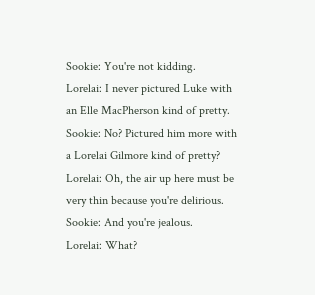Sookie: You're not kidding.
Lorelai: I never pictured Luke with an Elle MacPherson kind of pretty.
Sookie: No? Pictured him more with a Lorelai Gilmore kind of pretty?
Lorelai: Oh, the air up here must be very thin because you're delirious.
Sookie: And you're jealous.
Lorelai: What?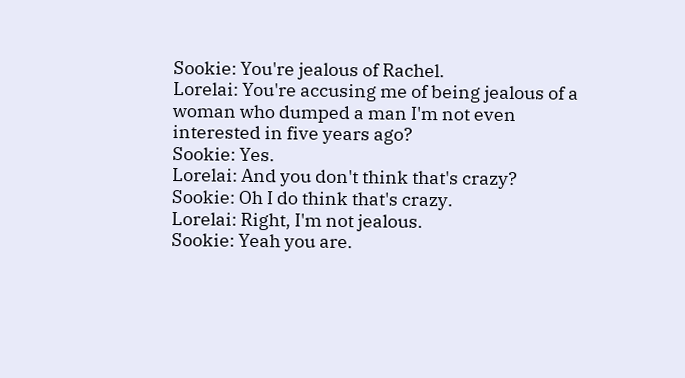Sookie: You're jealous of Rachel.
Lorelai: You're accusing me of being jealous of a woman who dumped a man I'm not even interested in five years ago?
Sookie: Yes.
Lorelai: And you don't think that's crazy?
Sookie: Oh I do think that's crazy.
Lorelai: Right, I'm not jealous.
Sookie: Yeah you are.